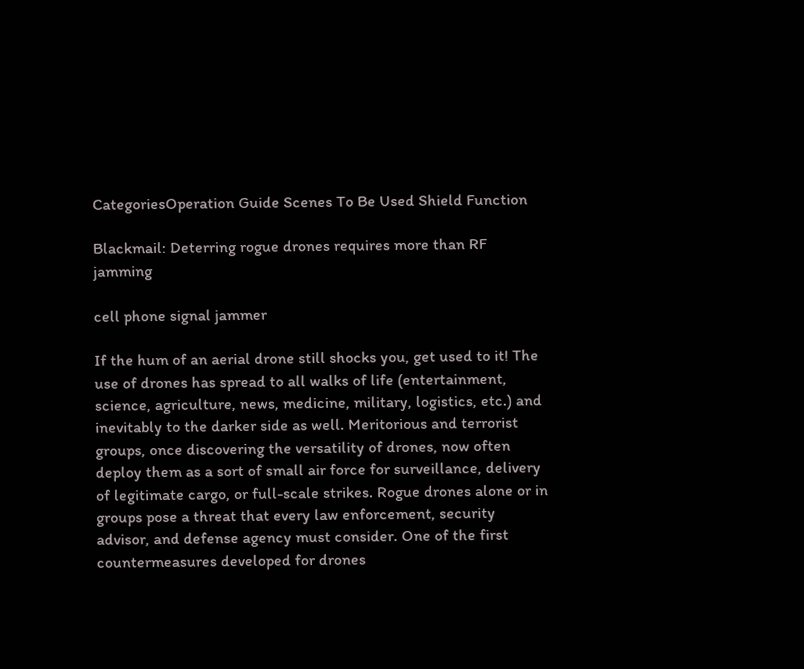CategoriesOperation Guide Scenes To Be Used Shield Function

Blackmail: Deterring rogue drones requires more than RF jamming

cell phone signal jammer

If the hum of an aerial drone still shocks you, get used to it! The use of drones has spread to all walks of life (entertainment, science, agriculture, news, medicine, military, logistics, etc.) and inevitably to the darker side as well. Meritorious and terrorist groups, once discovering the versatility of drones, now often deploy them as a sort of small air force for surveillance, delivery of legitimate cargo, or full-scale strikes. Rogue drones alone or in groups pose a threat that every law enforcement, security advisor, and defense agency must consider. One of the first countermeasures developed for drones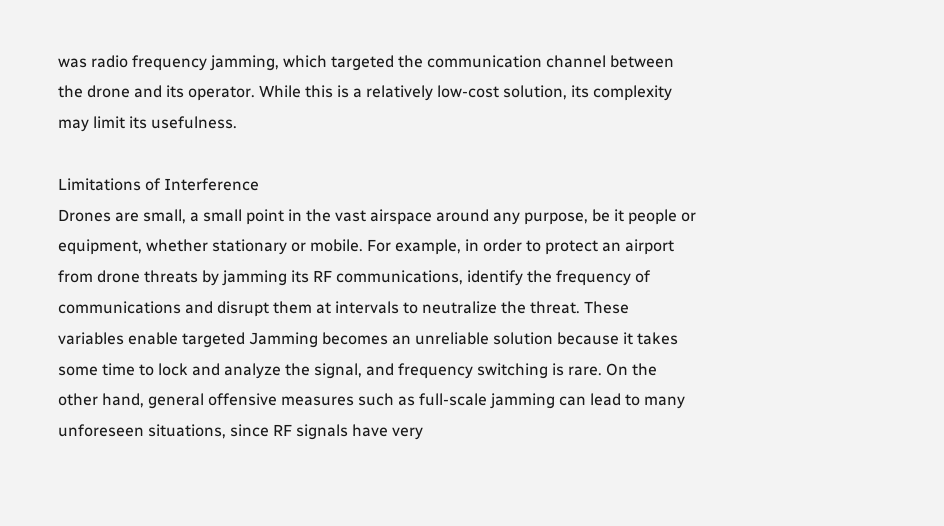was radio frequency jamming, which targeted the communication channel between the drone and its operator. While this is a relatively low-cost solution, its complexity may limit its usefulness.

Limitations of Interference
Drones are small, a small point in the vast airspace around any purpose, be it people or equipment, whether stationary or mobile. For example, in order to protect an airport from drone threats by jamming its RF communications, identify the frequency of communications and disrupt them at intervals to neutralize the threat. These variables enable targeted Jamming becomes an unreliable solution because it takes some time to lock and analyze the signal, and frequency switching is rare. On the other hand, general offensive measures such as full-scale jamming can lead to many unforeseen situations, since RF signals have very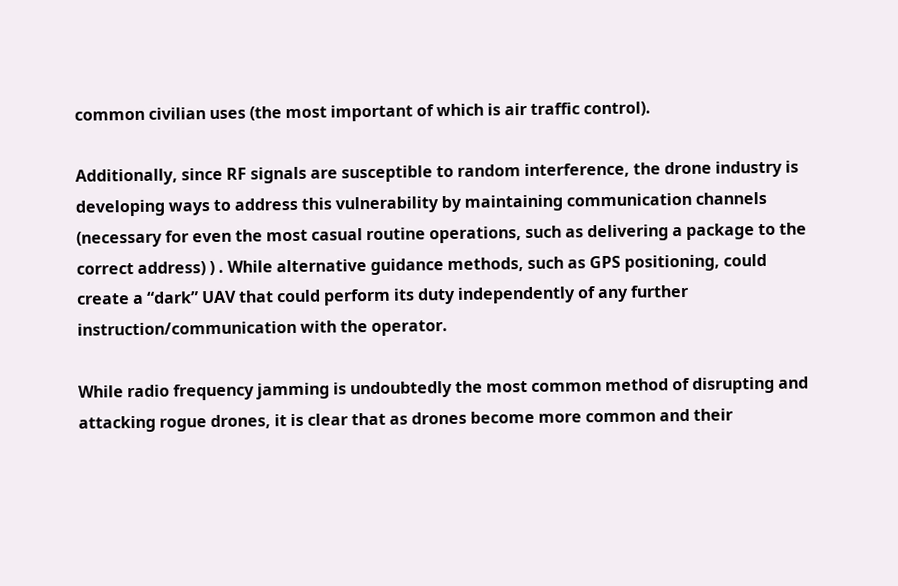common civilian uses (the most important of which is air traffic control).

Additionally, since RF signals are susceptible to random interference, the drone industry is developing ways to address this vulnerability by maintaining communication channels (necessary for even the most casual routine operations, such as delivering a package to the correct address) ) . While alternative guidance methods, such as GPS positioning, could create a “dark” UAV that could perform its duty independently of any further instruction/communication with the operator.

While radio frequency jamming is undoubtedly the most common method of disrupting and attacking rogue drones, it is clear that as drones become more common and their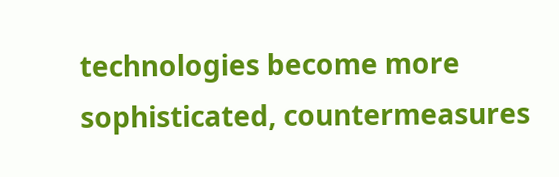technologies become more sophisticated, countermeasures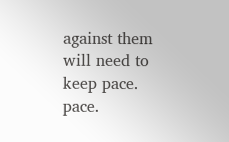against them will need to keep pace. pace.